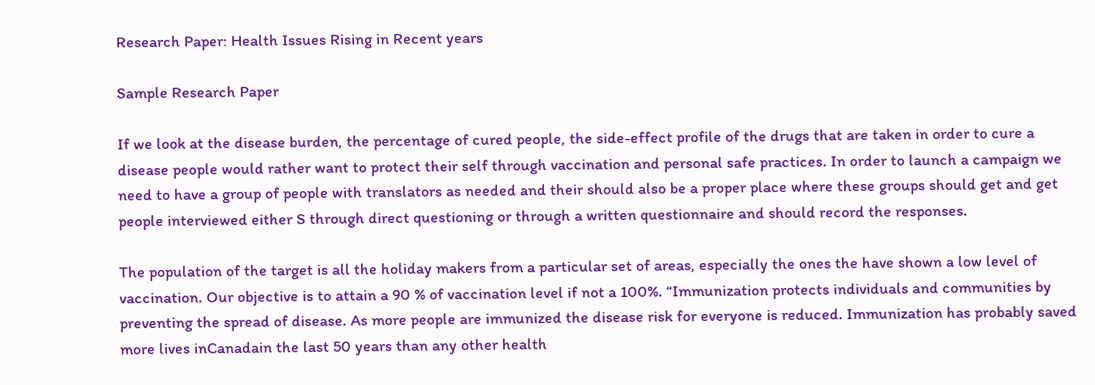Research Paper: Health Issues Rising in Recent years

Sample Research Paper

If we look at the disease burden, the percentage of cured people, the side-effect profile of the drugs that are taken in order to cure a disease people would rather want to protect their self through vaccination and personal safe practices. In order to launch a campaign we need to have a group of people with translators as needed and their should also be a proper place where these groups should get and get people interviewed either S through direct questioning or through a written questionnaire and should record the responses.

The population of the target is all the holiday makers from a particular set of areas, especially the ones the have shown a low level of vaccination. Our objective is to attain a 90 % of vaccination level if not a 100%. “Immunization protects individuals and communities by preventing the spread of disease. As more people are immunized the disease risk for everyone is reduced. Immunization has probably saved more lives inCanadain the last 50 years than any other health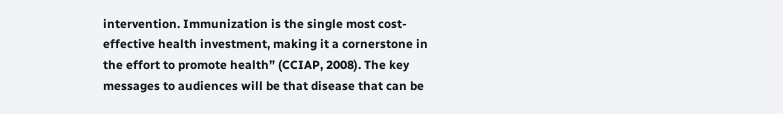intervention. Immunization is the single most cost-effective health investment, making it a cornerstone in the effort to promote health” (CCIAP, 2008). The key messages to audiences will be that disease that can be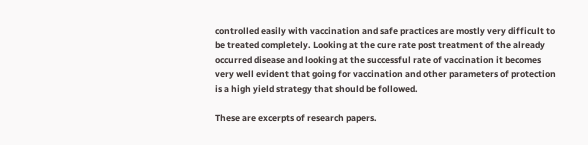controlled easily with vaccination and safe practices are mostly very difficult to be treated completely. Looking at the cure rate post treatment of the already occurred disease and looking at the successful rate of vaccination it becomes very well evident that going for vaccination and other parameters of protection is a high yield strategy that should be followed.

These are excerpts of research papers.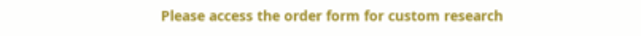Please access the order form for custom research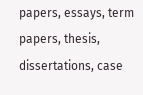papers, essays, term papers, thesis, dissertations, case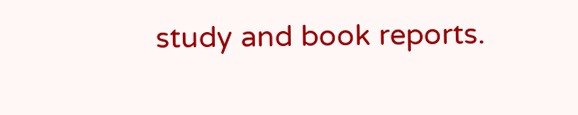study and book reports.